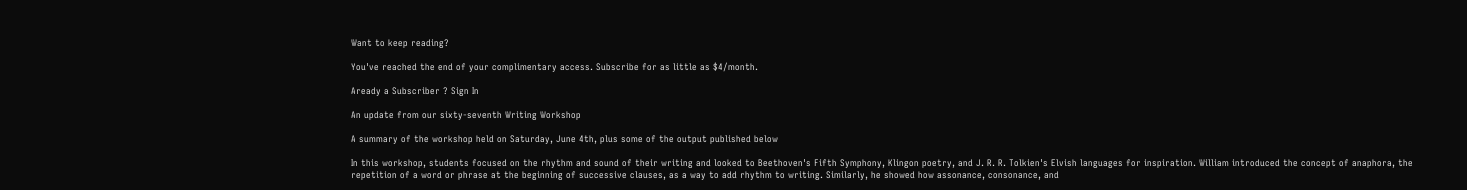Want to keep reading?

You've reached the end of your complimentary access. Subscribe for as little as $4/month.

Aready a Subscriber ? Sign In

An update from our sixty-seventh Writing Workshop

A summary of the workshop held on Saturday, June 4th, plus some of the output published below

In this workshop, students focused on the rhythm and sound of their writing and looked to Beethoven's Fifth Symphony, Klingon poetry, and J. R. R. Tolkien's Elvish languages for inspiration. William introduced the concept of anaphora, the repetition of a word or phrase at the beginning of successive clauses, as a way to add rhythm to writing. Similarly, he showed how assonance, consonance, and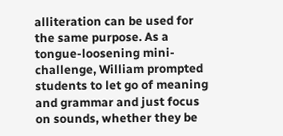alliteration can be used for the same purpose. As a tongue-loosening mini-challenge, William prompted students to let go of meaning and grammar and just focus on sounds, whether they be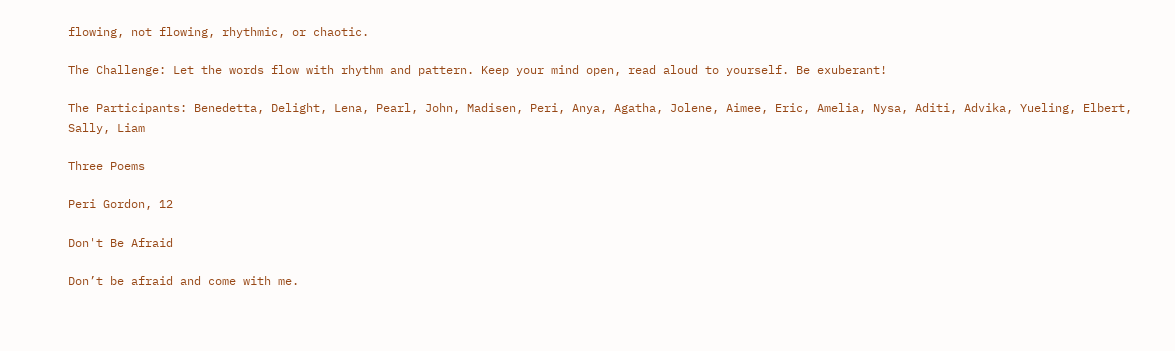flowing, not flowing, rhythmic, or chaotic.

The Challenge: Let the words flow with rhythm and pattern. Keep your mind open, read aloud to yourself. Be exuberant!

The Participants: Benedetta, Delight, Lena, Pearl, John, Madisen, Peri, Anya, Agatha, Jolene, Aimee, Eric, Amelia, Nysa, Aditi, Advika, Yueling, Elbert, Sally, Liam

Three Poems

Peri Gordon, 12

Don't Be Afraid

Don’t be afraid and come with me.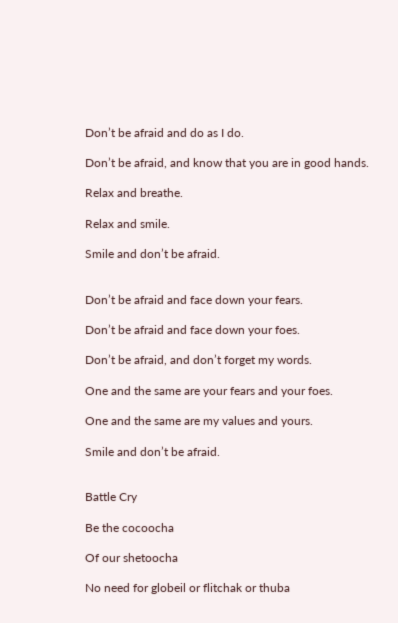Don’t be afraid and do as I do.

Don’t be afraid, and know that you are in good hands.

Relax and breathe.

Relax and smile.

Smile and don’t be afraid.


Don’t be afraid and face down your fears.

Don’t be afraid and face down your foes.

Don’t be afraid, and don’t forget my words.

One and the same are your fears and your foes.

One and the same are my values and yours.

Smile and don’t be afraid.


Battle Cry

Be the cocoocha

Of our shetoocha

No need for globeil or flitchak or thuba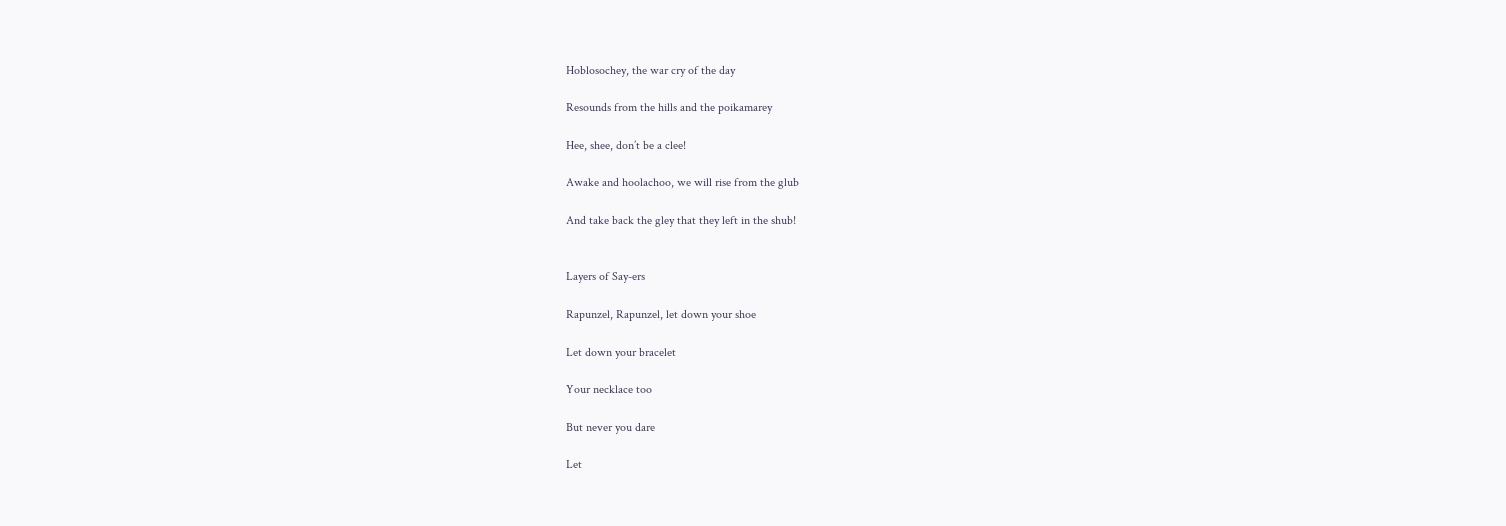Hoblosochey, the war cry of the day

Resounds from the hills and the poikamarey

Hee, shee, don’t be a clee!

Awake and hoolachoo, we will rise from the glub

And take back the gley that they left in the shub!


Layers of Say-ers

Rapunzel, Rapunzel, let down your shoe

Let down your bracelet

Your necklace too

But never you dare

Let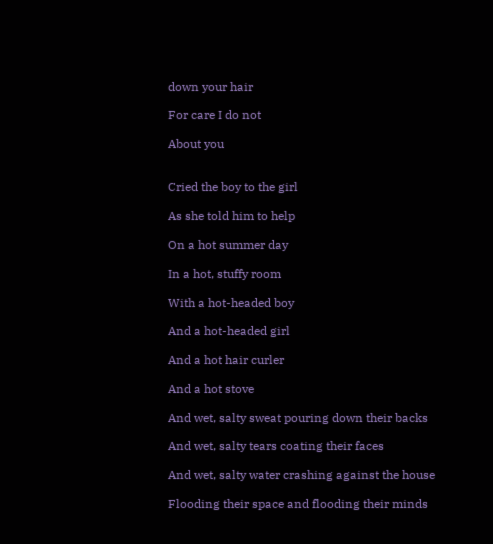down your hair

For care I do not

About you


Cried the boy to the girl

As she told him to help

On a hot summer day

In a hot, stuffy room

With a hot-headed boy

And a hot-headed girl

And a hot hair curler

And a hot stove

And wet, salty sweat pouring down their backs

And wet, salty tears coating their faces

And wet, salty water crashing against the house

Flooding their space and flooding their minds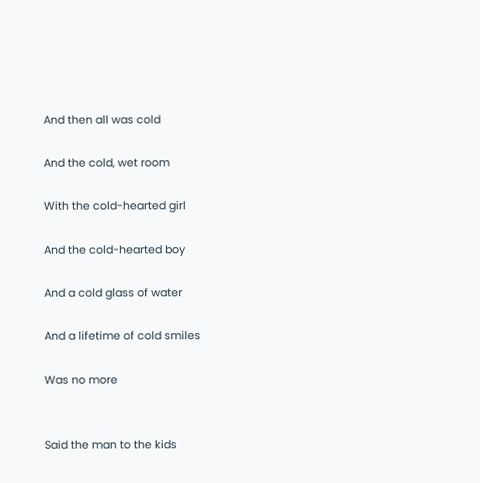And then all was cold

And the cold, wet room

With the cold-hearted girl

And the cold-hearted boy

And a cold glass of water

And a lifetime of cold smiles

Was no more


Said the man to the kids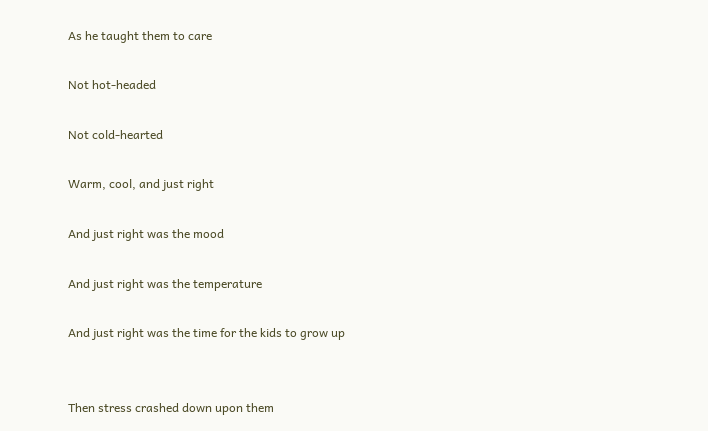As he taught them to care

Not hot-headed

Not cold-hearted

Warm, cool, and just right

And just right was the mood

And just right was the temperature

And just right was the time for the kids to grow up


Then stress crashed down upon them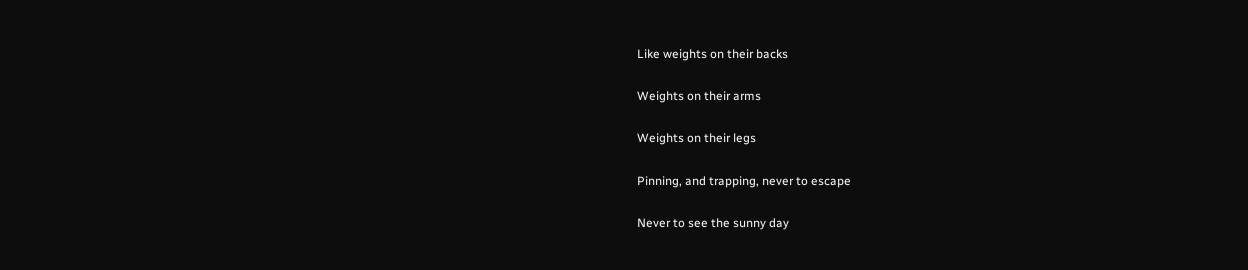Like weights on their backs

Weights on their arms

Weights on their legs

Pinning, and trapping, never to escape

Never to see the sunny day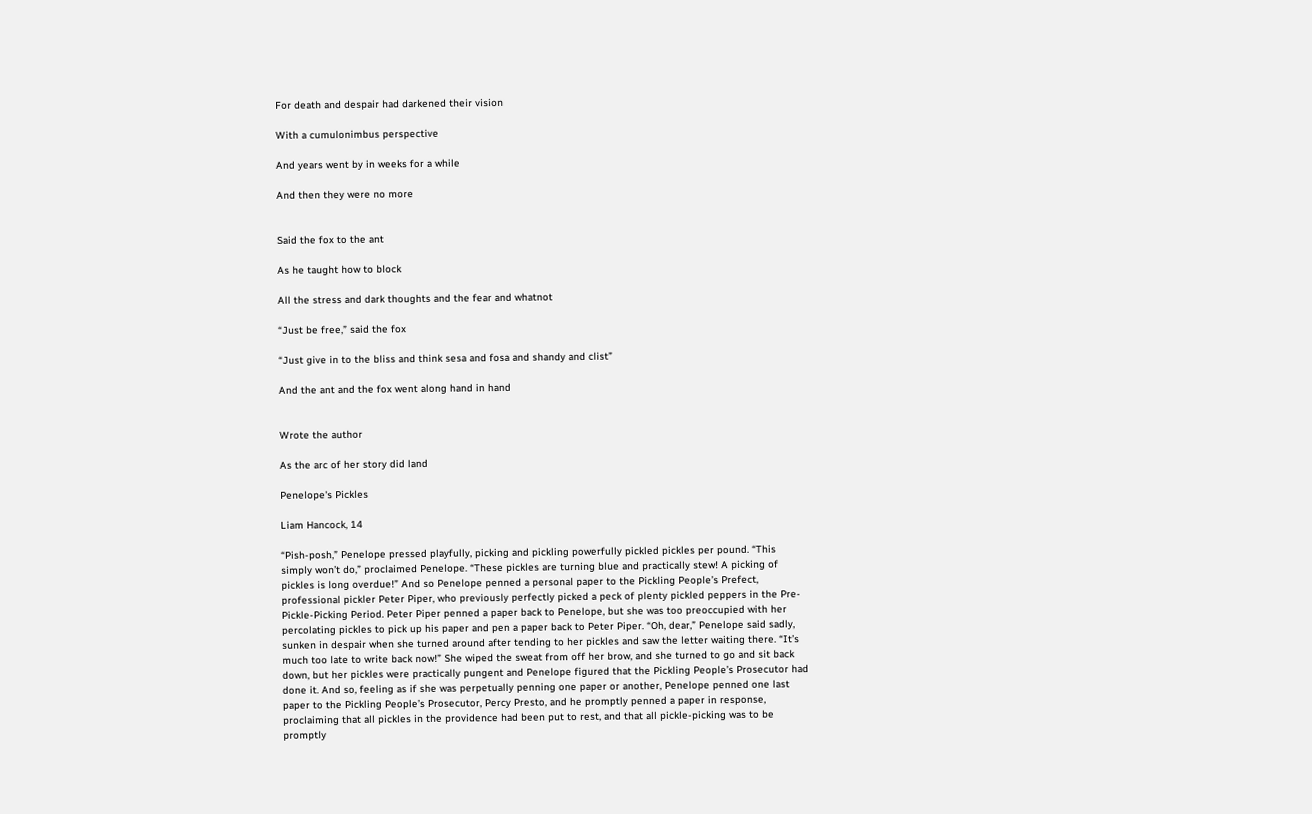For death and despair had darkened their vision

With a cumulonimbus perspective

And years went by in weeks for a while

And then they were no more


Said the fox to the ant

As he taught how to block

All the stress and dark thoughts and the fear and whatnot

“Just be free,” said the fox

“Just give in to the bliss and think sesa and fosa and shandy and clist”

And the ant and the fox went along hand in hand


Wrote the author

As the arc of her story did land

Penelope's Pickles

Liam Hancock, 14

“Pish-posh,” Penelope pressed playfully, picking and pickling powerfully pickled pickles per pound. “This simply won’t do,” proclaimed Penelope. “These pickles are turning blue and practically stew! A picking of pickles is long overdue!” And so Penelope penned a personal paper to the Pickling People’s Prefect, professional pickler Peter Piper, who previously perfectly picked a peck of plenty pickled peppers in the Pre-Pickle-Picking Period. Peter Piper penned a paper back to Penelope, but she was too preoccupied with her percolating pickles to pick up his paper and pen a paper back to Peter Piper. “Oh, dear,” Penelope said sadly, sunken in despair when she turned around after tending to her pickles and saw the letter waiting there. “It’s much too late to write back now!” She wiped the sweat from off her brow, and she turned to go and sit back down, but her pickles were practically pungent and Penelope figured that the Pickling People’s Prosecutor had done it. And so, feeling as if she was perpetually penning one paper or another, Penelope penned one last paper to the Pickling People’s Prosecutor, Percy Presto, and he promptly penned a paper in response, proclaiming that all pickles in the providence had been put to rest, and that all pickle-picking was to be promptly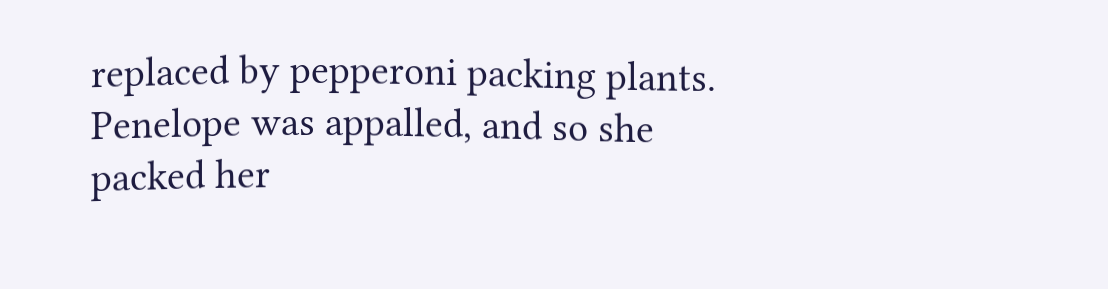replaced by pepperoni packing plants. Penelope was appalled, and so she packed her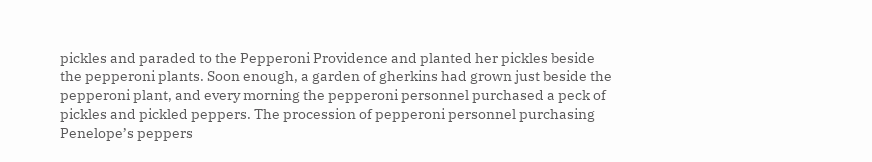pickles and paraded to the Pepperoni Providence and planted her pickles beside the pepperoni plants. Soon enough, a garden of gherkins had grown just beside the pepperoni plant, and every morning the pepperoni personnel purchased a peck of pickles and pickled peppers. The procession of pepperoni personnel purchasing Penelope’s peppers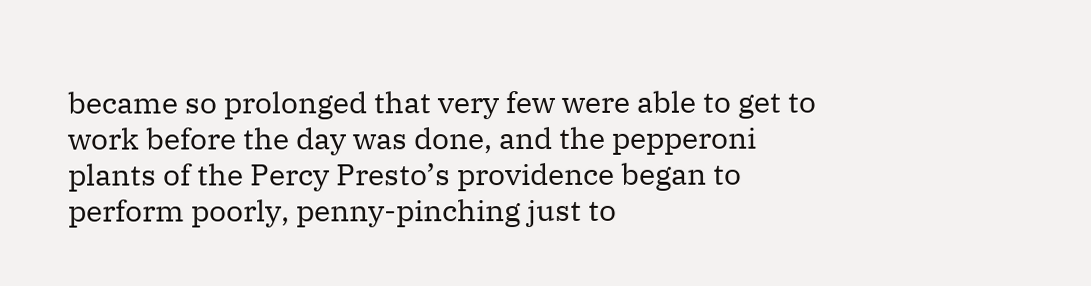became so prolonged that very few were able to get to work before the day was done, and the pepperoni plants of the Percy Presto’s providence began to perform poorly, penny-pinching just to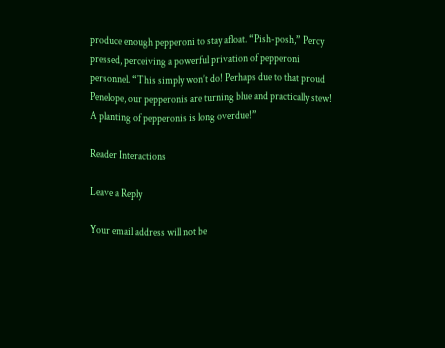produce enough pepperoni to stay afloat. “Pish-posh,” Percy pressed, perceiving a powerful privation of pepperoni personnel. “This simply won’t do! Perhaps due to that proud Penelope, our pepperonis are turning blue and practically stew! A planting of pepperonis is long overdue!”

Reader Interactions

Leave a Reply

Your email address will not be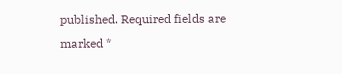published. Required fields are marked *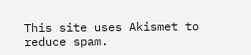This site uses Akismet to reduce spam.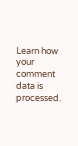Learn how your comment data is processed.